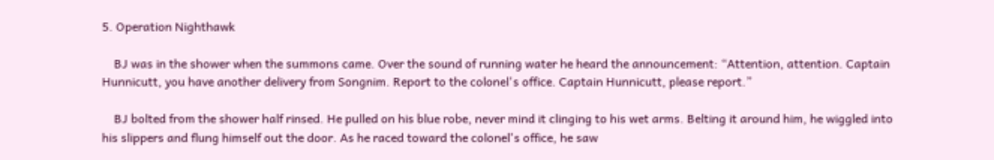5. Operation Nighthawk

    BJ was in the shower when the summons came. Over the sound of running water he heard the announcement: “Attention, attention. Captain Hunnicutt, you have another delivery from Songnim. Report to the colonel's office. Captain Hunnicutt, please report.”

    BJ bolted from the shower half rinsed. He pulled on his blue robe, never mind it clinging to his wet arms. Belting it around him, he wiggled into his slippers and flung himself out the door. As he raced toward the colonel's office, he saw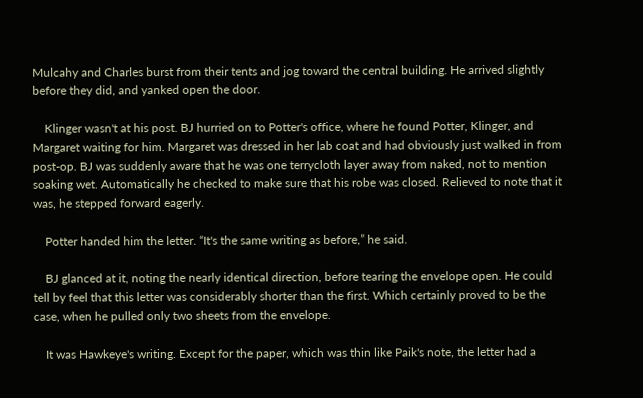Mulcahy and Charles burst from their tents and jog toward the central building. He arrived slightly before they did, and yanked open the door.

    Klinger wasn't at his post. BJ hurried on to Potter's office, where he found Potter, Klinger, and Margaret waiting for him. Margaret was dressed in her lab coat and had obviously just walked in from post-op. BJ was suddenly aware that he was one terrycloth layer away from naked, not to mention soaking wet. Automatically he checked to make sure that his robe was closed. Relieved to note that it was, he stepped forward eagerly.

    Potter handed him the letter. “It's the same writing as before,” he said.

    BJ glanced at it, noting the nearly identical direction, before tearing the envelope open. He could tell by feel that this letter was considerably shorter than the first. Which certainly proved to be the case, when he pulled only two sheets from the envelope.

    It was Hawkeye's writing. Except for the paper, which was thin like Paik's note, the letter had a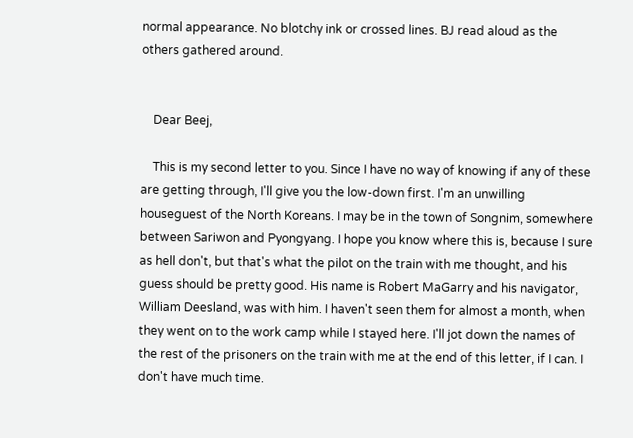normal appearance. No blotchy ink or crossed lines. BJ read aloud as the others gathered around.


    Dear Beej,

    This is my second letter to you. Since I have no way of knowing if any of these are getting through, I'll give you the low-down first. I'm an unwilling houseguest of the North Koreans. I may be in the town of Songnim, somewhere between Sariwon and Pyongyang. I hope you know where this is, because I sure as hell don't, but that's what the pilot on the train with me thought, and his guess should be pretty good. His name is Robert MaGarry and his navigator, William Deesland, was with him. I haven't seen them for almost a month, when they went on to the work camp while I stayed here. I'll jot down the names of the rest of the prisoners on the train with me at the end of this letter, if I can. I don't have much time.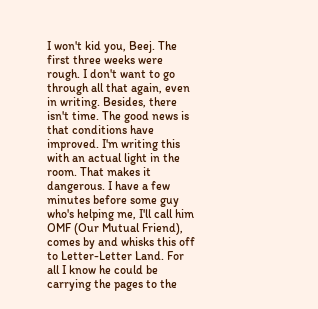I won't kid you, Beej. The first three weeks were rough. I don't want to go through all that again, even in writing. Besides, there isn't time. The good news is that conditions have improved. I'm writing this with an actual light in the room. That makes it dangerous. I have a few minutes before some guy who's helping me, I'll call him OMF (Our Mutual Friend), comes by and whisks this off to Letter-Letter Land. For all I know he could be carrying the pages to the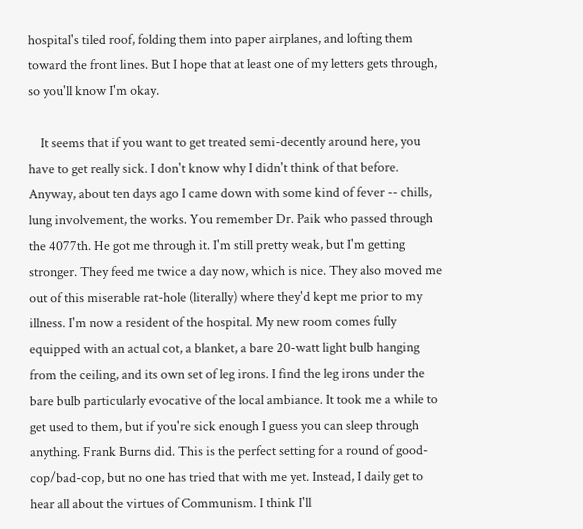hospital's tiled roof, folding them into paper airplanes, and lofting them toward the front lines. But I hope that at least one of my letters gets through, so you'll know I'm okay.

    It seems that if you want to get treated semi-decently around here, you have to get really sick. I don't know why I didn't think of that before. Anyway, about ten days ago I came down with some kind of fever -- chills, lung involvement, the works. You remember Dr. Paik who passed through the 4077th. He got me through it. I'm still pretty weak, but I'm getting stronger. They feed me twice a day now, which is nice. They also moved me out of this miserable rat-hole (literally) where they'd kept me prior to my illness. I'm now a resident of the hospital. My new room comes fully equipped with an actual cot, a blanket, a bare 20-watt light bulb hanging from the ceiling, and its own set of leg irons. I find the leg irons under the bare bulb particularly evocative of the local ambiance. It took me a while to get used to them, but if you're sick enough I guess you can sleep through anything. Frank Burns did. This is the perfect setting for a round of good-cop/bad-cop, but no one has tried that with me yet. Instead, I daily get to hear all about the virtues of Communism. I think I'll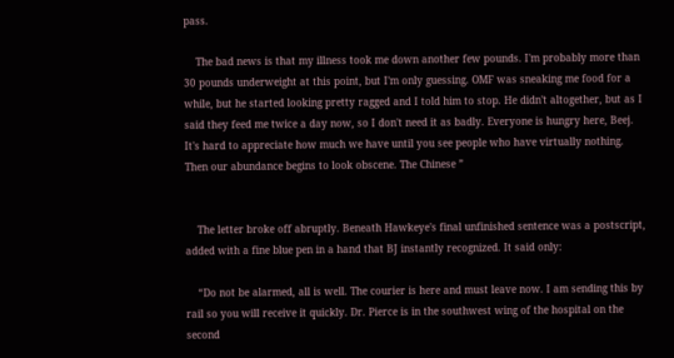pass.

    The bad news is that my illness took me down another few pounds. I'm probably more than 30 pounds underweight at this point, but I'm only guessing. OMF was sneaking me food for a while, but he started looking pretty ragged and I told him to stop. He didn't altogether, but as I said they feed me twice a day now, so I don't need it as badly. Everyone is hungry here, Beej. It's hard to appreciate how much we have until you see people who have virtually nothing. Then our abundance begins to look obscene. The Chinese ”


    The letter broke off abruptly. Beneath Hawkeye's final unfinished sentence was a postscript, added with a fine blue pen in a hand that BJ instantly recognized. It said only:

    “Do not be alarmed, all is well. The courier is here and must leave now. I am sending this by rail so you will receive it quickly. Dr. Pierce is in the southwest wing of the hospital on the second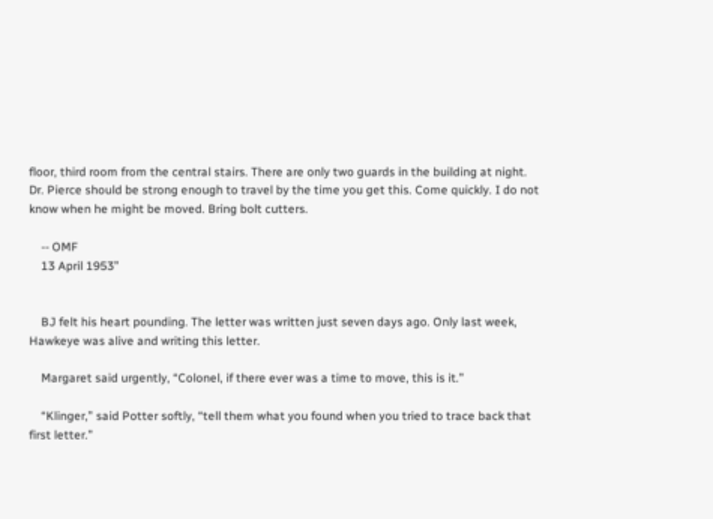floor, third room from the central stairs. There are only two guards in the building at night. Dr. Pierce should be strong enough to travel by the time you get this. Come quickly. I do not know when he might be moved. Bring bolt cutters.

    -- OMF
    13 April 1953”


    BJ felt his heart pounding. The letter was written just seven days ago. Only last week, Hawkeye was alive and writing this letter.

    Margaret said urgently, “Colonel, if there ever was a time to move, this is it.”

    “Klinger,” said Potter softly, “tell them what you found when you tried to trace back that first letter.”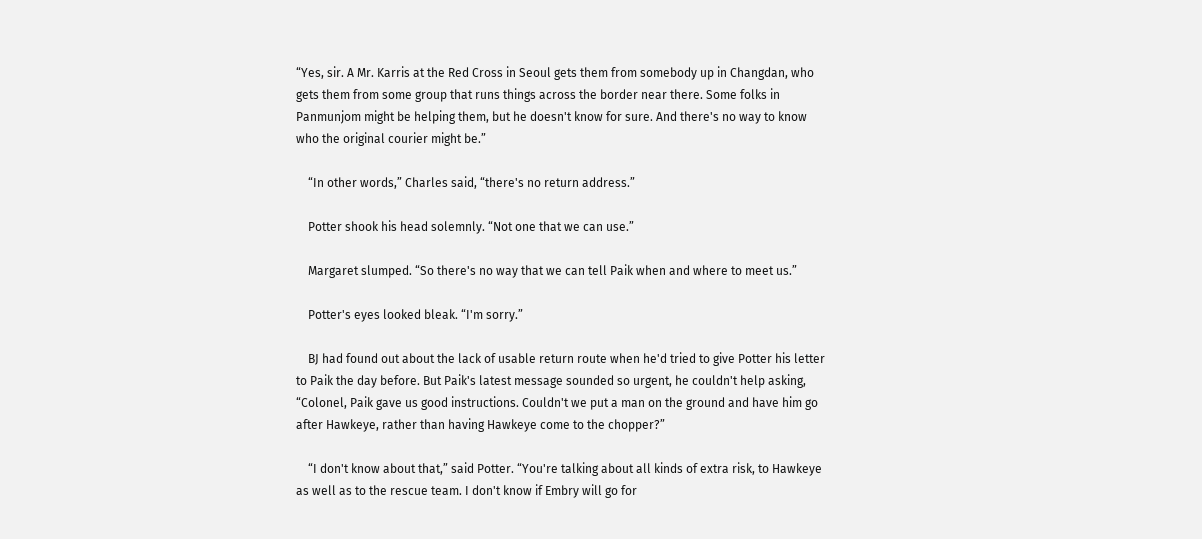“Yes, sir. A Mr. Karris at the Red Cross in Seoul gets them from somebody up in Changdan, who gets them from some group that runs things across the border near there. Some folks in Panmunjom might be helping them, but he doesn't know for sure. And there's no way to know who the original courier might be.”

    “In other words,” Charles said, “there's no return address.”

    Potter shook his head solemnly. “Not one that we can use.”

    Margaret slumped. “So there's no way that we can tell Paik when and where to meet us.”

    Potter's eyes looked bleak. “I'm sorry.”

    BJ had found out about the lack of usable return route when he'd tried to give Potter his letter to Paik the day before. But Paik's latest message sounded so urgent, he couldn't help asking, “Colonel, Paik gave us good instructions. Couldn't we put a man on the ground and have him go after Hawkeye, rather than having Hawkeye come to the chopper?”

    “I don't know about that,” said Potter. “You're talking about all kinds of extra risk, to Hawkeye as well as to the rescue team. I don't know if Embry will go for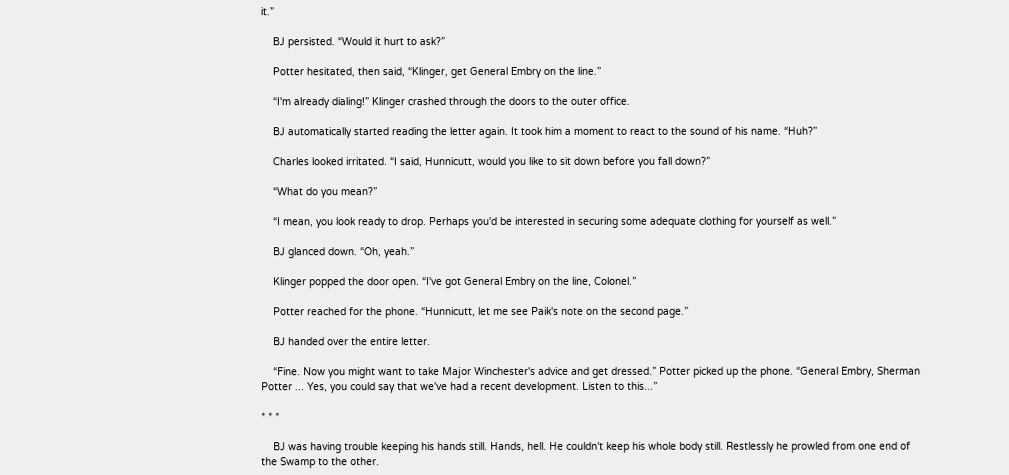it.”

    BJ persisted. “Would it hurt to ask?”

    Potter hesitated, then said, “Klinger, get General Embry on the line.”

    “I'm already dialing!” Klinger crashed through the doors to the outer office.

    BJ automatically started reading the letter again. It took him a moment to react to the sound of his name. “Huh?”

    Charles looked irritated. “I said, Hunnicutt, would you like to sit down before you fall down?”

    “What do you mean?”

    “I mean, you look ready to drop. Perhaps you'd be interested in securing some adequate clothing for yourself as well.”

    BJ glanced down. “Oh, yeah.”

    Klinger popped the door open. “I've got General Embry on the line, Colonel.”

    Potter reached for the phone. “Hunnicutt, let me see Paik's note on the second page.”

    BJ handed over the entire letter.

    “Fine. Now you might want to take Major Winchester's advice and get dressed.” Potter picked up the phone. “General Embry, Sherman Potter ... Yes, you could say that we've had a recent development. Listen to this...”

* * *

    BJ was having trouble keeping his hands still. Hands, hell. He couldn't keep his whole body still. Restlessly he prowled from one end of the Swamp to the other.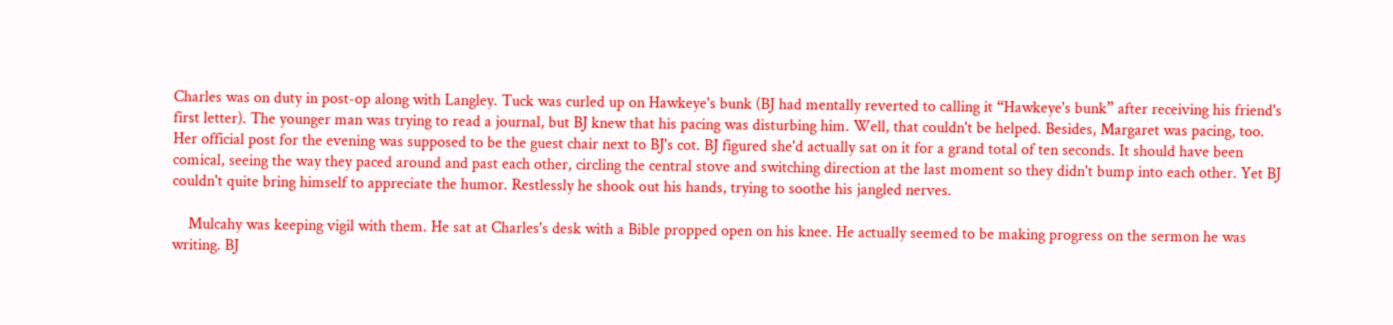Charles was on duty in post-op along with Langley. Tuck was curled up on Hawkeye's bunk (BJ had mentally reverted to calling it “Hawkeye's bunk” after receiving his friend's first letter). The younger man was trying to read a journal, but BJ knew that his pacing was disturbing him. Well, that couldn't be helped. Besides, Margaret was pacing, too. Her official post for the evening was supposed to be the guest chair next to BJ's cot. BJ figured she'd actually sat on it for a grand total of ten seconds. It should have been comical, seeing the way they paced around and past each other, circling the central stove and switching direction at the last moment so they didn't bump into each other. Yet BJ couldn't quite bring himself to appreciate the humor. Restlessly he shook out his hands, trying to soothe his jangled nerves.

    Mulcahy was keeping vigil with them. He sat at Charles's desk with a Bible propped open on his knee. He actually seemed to be making progress on the sermon he was writing. BJ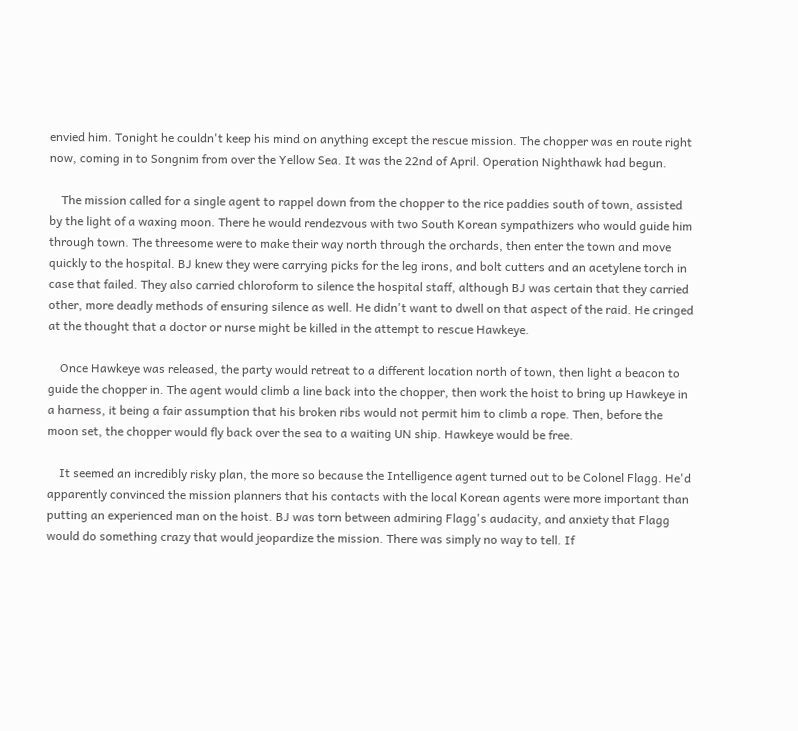envied him. Tonight he couldn't keep his mind on anything except the rescue mission. The chopper was en route right now, coming in to Songnim from over the Yellow Sea. It was the 22nd of April. Operation Nighthawk had begun.

    The mission called for a single agent to rappel down from the chopper to the rice paddies south of town, assisted by the light of a waxing moon. There he would rendezvous with two South Korean sympathizers who would guide him through town. The threesome were to make their way north through the orchards, then enter the town and move quickly to the hospital. BJ knew they were carrying picks for the leg irons, and bolt cutters and an acetylene torch in case that failed. They also carried chloroform to silence the hospital staff, although BJ was certain that they carried other, more deadly methods of ensuring silence as well. He didn't want to dwell on that aspect of the raid. He cringed at the thought that a doctor or nurse might be killed in the attempt to rescue Hawkeye.

    Once Hawkeye was released, the party would retreat to a different location north of town, then light a beacon to guide the chopper in. The agent would climb a line back into the chopper, then work the hoist to bring up Hawkeye in a harness, it being a fair assumption that his broken ribs would not permit him to climb a rope. Then, before the moon set, the chopper would fly back over the sea to a waiting UN ship. Hawkeye would be free.

    It seemed an incredibly risky plan, the more so because the Intelligence agent turned out to be Colonel Flagg. He'd apparently convinced the mission planners that his contacts with the local Korean agents were more important than putting an experienced man on the hoist. BJ was torn between admiring Flagg's audacity, and anxiety that Flagg would do something crazy that would jeopardize the mission. There was simply no way to tell. If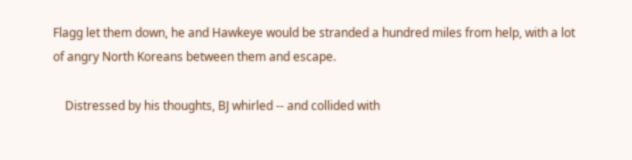Flagg let them down, he and Hawkeye would be stranded a hundred miles from help, with a lot of angry North Koreans between them and escape.

    Distressed by his thoughts, BJ whirled -- and collided with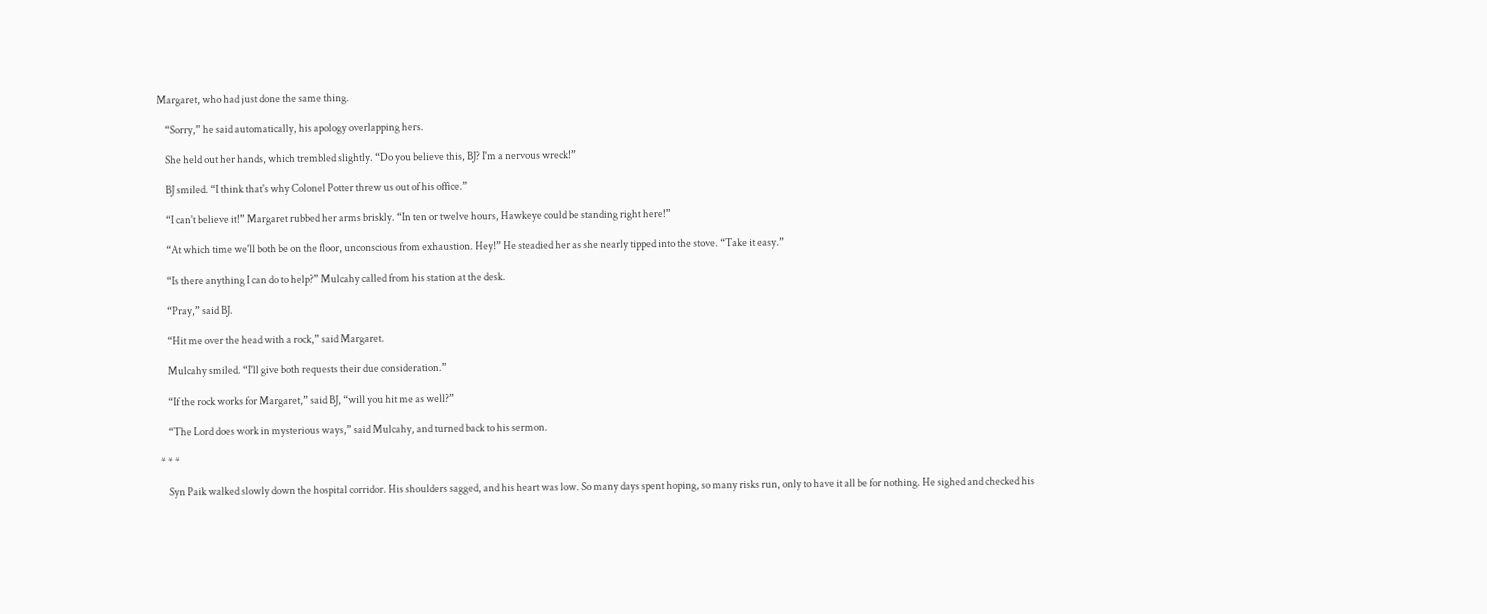Margaret, who had just done the same thing.

    “Sorry,” he said automatically, his apology overlapping hers.

    She held out her hands, which trembled slightly. “Do you believe this, BJ? I'm a nervous wreck!”

    BJ smiled. “I think that's why Colonel Potter threw us out of his office.”

    “I can't believe it!” Margaret rubbed her arms briskly. “In ten or twelve hours, Hawkeye could be standing right here!”

    “At which time we'll both be on the floor, unconscious from exhaustion. Hey!” He steadied her as she nearly tipped into the stove. “Take it easy.”

    “Is there anything I can do to help?” Mulcahy called from his station at the desk.

    “Pray,” said BJ.

    “Hit me over the head with a rock,” said Margaret.

    Mulcahy smiled. “I'll give both requests their due consideration.”

    “If the rock works for Margaret,” said BJ, “will you hit me as well?”

    “The Lord does work in mysterious ways,” said Mulcahy, and turned back to his sermon.

* * *

    Syn Paik walked slowly down the hospital corridor. His shoulders sagged, and his heart was low. So many days spent hoping, so many risks run, only to have it all be for nothing. He sighed and checked his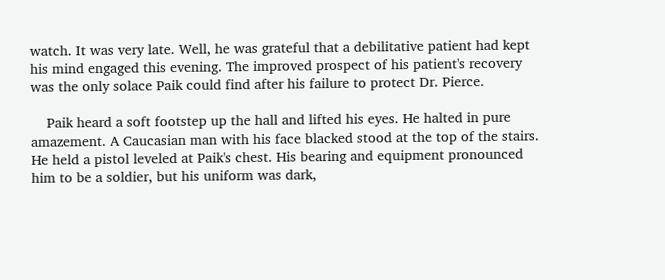watch. It was very late. Well, he was grateful that a debilitative patient had kept his mind engaged this evening. The improved prospect of his patient's recovery was the only solace Paik could find after his failure to protect Dr. Pierce.

    Paik heard a soft footstep up the hall and lifted his eyes. He halted in pure amazement. A Caucasian man with his face blacked stood at the top of the stairs. He held a pistol leveled at Paik's chest. His bearing and equipment pronounced him to be a soldier, but his uniform was dark,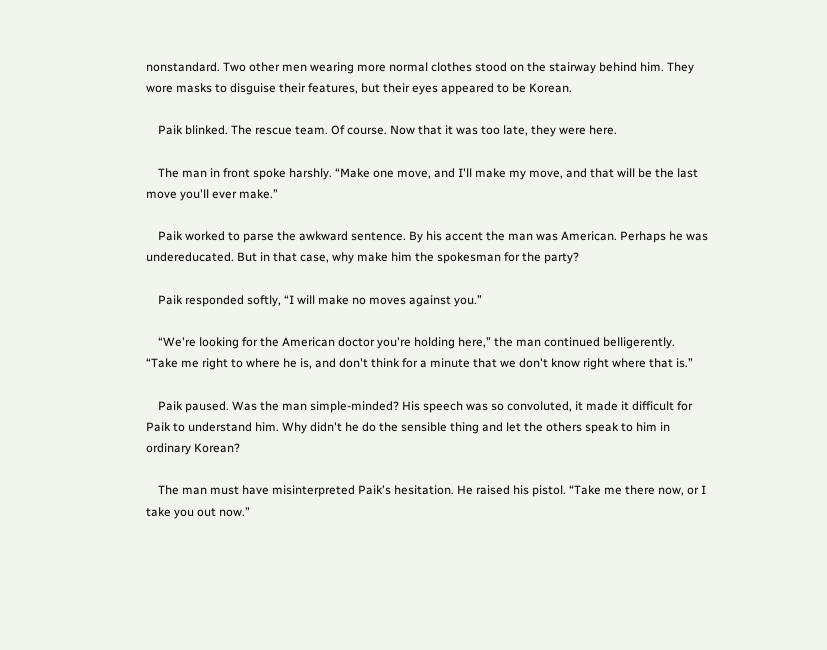nonstandard. Two other men wearing more normal clothes stood on the stairway behind him. They wore masks to disguise their features, but their eyes appeared to be Korean.

    Paik blinked. The rescue team. Of course. Now that it was too late, they were here.

    The man in front spoke harshly. “Make one move, and I'll make my move, and that will be the last move you'll ever make.”

    Paik worked to parse the awkward sentence. By his accent the man was American. Perhaps he was undereducated. But in that case, why make him the spokesman for the party?

    Paik responded softly, “I will make no moves against you.”

    “We're looking for the American doctor you're holding here,” the man continued belligerently. “Take me right to where he is, and don't think for a minute that we don't know right where that is.”

    Paik paused. Was the man simple-minded? His speech was so convoluted, it made it difficult for Paik to understand him. Why didn't he do the sensible thing and let the others speak to him in ordinary Korean?

    The man must have misinterpreted Paik's hesitation. He raised his pistol. “Take me there now, or I take you out now.”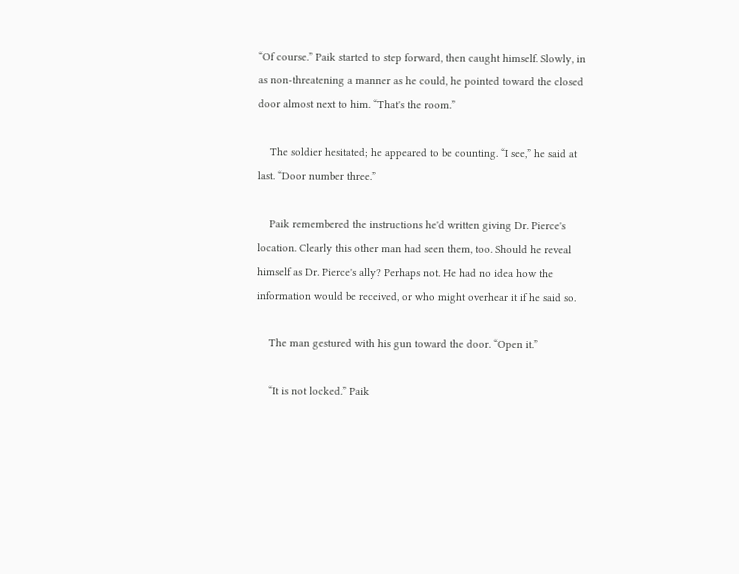“Of course.” Paik started to step forward, then caught himself. Slowly, in as non-threatening a manner as he could, he pointed toward the closed door almost next to him. “That's the room.”

    The soldier hesitated; he appeared to be counting. “I see,” he said at last. “Door number three.”

    Paik remembered the instructions he'd written giving Dr. Pierce's location. Clearly this other man had seen them, too. Should he reveal himself as Dr. Pierce's ally? Perhaps not. He had no idea how the information would be received, or who might overhear it if he said so.

    The man gestured with his gun toward the door. “Open it.”

    “It is not locked.” Paik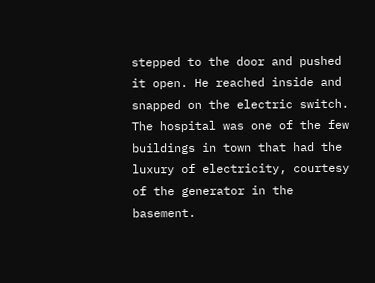stepped to the door and pushed it open. He reached inside and snapped on the electric switch. The hospital was one of the few buildings in town that had the luxury of electricity, courtesy of the generator in the basement.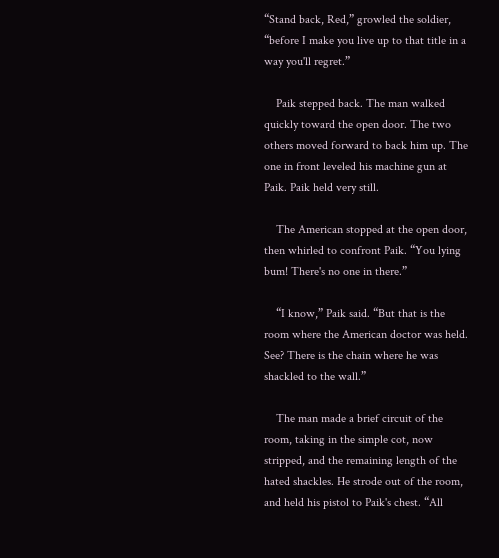“Stand back, Red,” growled the soldier, “before I make you live up to that title in a way you'll regret.”

    Paik stepped back. The man walked quickly toward the open door. The two others moved forward to back him up. The one in front leveled his machine gun at Paik. Paik held very still.

    The American stopped at the open door, then whirled to confront Paik. “You lying bum! There's no one in there.”

    “I know,” Paik said. “But that is the room where the American doctor was held. See? There is the chain where he was shackled to the wall.”

    The man made a brief circuit of the room, taking in the simple cot, now stripped, and the remaining length of the hated shackles. He strode out of the room, and held his pistol to Paik's chest. “All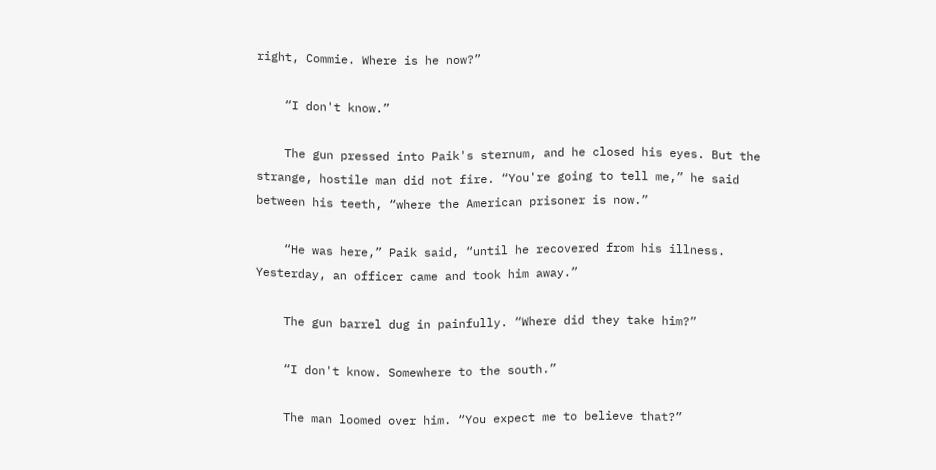right, Commie. Where is he now?”

    “I don't know.”

    The gun pressed into Paik's sternum, and he closed his eyes. But the strange, hostile man did not fire. “You're going to tell me,” he said between his teeth, “where the American prisoner is now.”

    “He was here,” Paik said, “until he recovered from his illness. Yesterday, an officer came and took him away.”

    The gun barrel dug in painfully. “Where did they take him?”

    “I don't know. Somewhere to the south.”

    The man loomed over him. “You expect me to believe that?”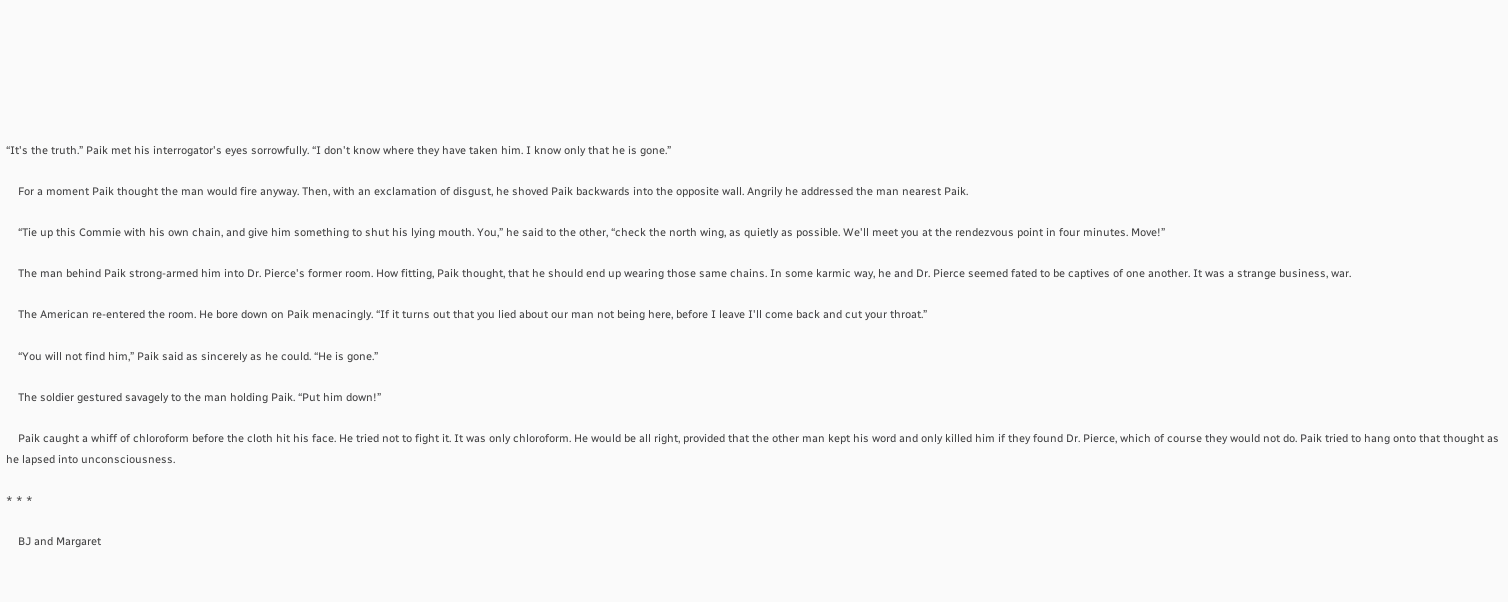“It's the truth.” Paik met his interrogator's eyes sorrowfully. “I don't know where they have taken him. I know only that he is gone.”

    For a moment Paik thought the man would fire anyway. Then, with an exclamation of disgust, he shoved Paik backwards into the opposite wall. Angrily he addressed the man nearest Paik.

    “Tie up this Commie with his own chain, and give him something to shut his lying mouth. You,” he said to the other, “check the north wing, as quietly as possible. We'll meet you at the rendezvous point in four minutes. Move!”

    The man behind Paik strong-armed him into Dr. Pierce's former room. How fitting, Paik thought, that he should end up wearing those same chains. In some karmic way, he and Dr. Pierce seemed fated to be captives of one another. It was a strange business, war.

    The American re-entered the room. He bore down on Paik menacingly. “If it turns out that you lied about our man not being here, before I leave I'll come back and cut your throat.”

    “You will not find him,” Paik said as sincerely as he could. “He is gone.”

    The soldier gestured savagely to the man holding Paik. “Put him down!”

    Paik caught a whiff of chloroform before the cloth hit his face. He tried not to fight it. It was only chloroform. He would be all right, provided that the other man kept his word and only killed him if they found Dr. Pierce, which of course they would not do. Paik tried to hang onto that thought as he lapsed into unconsciousness.

* * *

    BJ and Margaret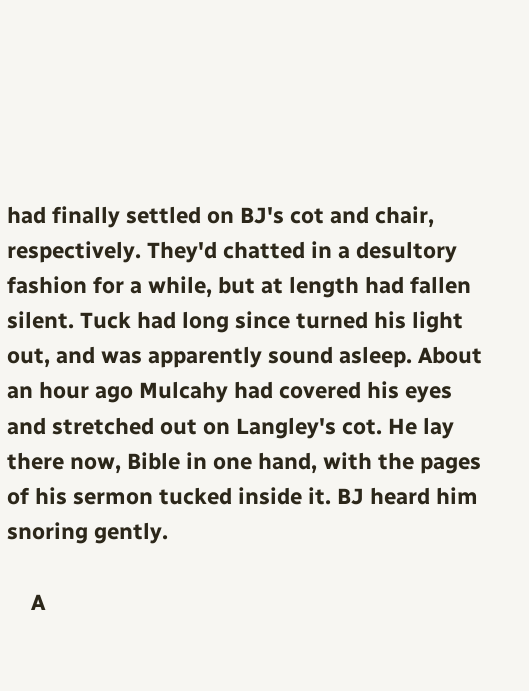had finally settled on BJ's cot and chair, respectively. They'd chatted in a desultory fashion for a while, but at length had fallen silent. Tuck had long since turned his light out, and was apparently sound asleep. About an hour ago Mulcahy had covered his eyes and stretched out on Langley's cot. He lay there now, Bible in one hand, with the pages of his sermon tucked inside it. BJ heard him snoring gently.

    A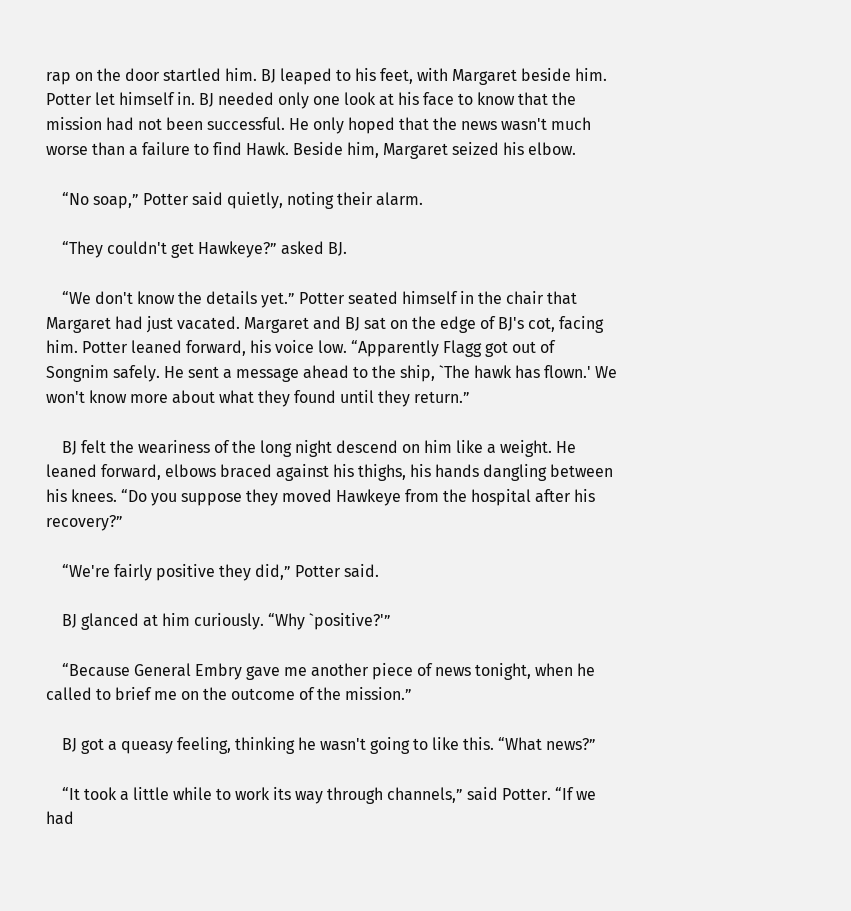rap on the door startled him. BJ leaped to his feet, with Margaret beside him. Potter let himself in. BJ needed only one look at his face to know that the mission had not been successful. He only hoped that the news wasn't much worse than a failure to find Hawk. Beside him, Margaret seized his elbow.

    “No soap,” Potter said quietly, noting their alarm.

    “They couldn't get Hawkeye?” asked BJ.

    “We don't know the details yet.” Potter seated himself in the chair that Margaret had just vacated. Margaret and BJ sat on the edge of BJ's cot, facing him. Potter leaned forward, his voice low. “Apparently Flagg got out of Songnim safely. He sent a message ahead to the ship, `The hawk has flown.' We won't know more about what they found until they return.”

    BJ felt the weariness of the long night descend on him like a weight. He leaned forward, elbows braced against his thighs, his hands dangling between his knees. “Do you suppose they moved Hawkeye from the hospital after his recovery?”

    “We're fairly positive they did,” Potter said.

    BJ glanced at him curiously. “Why `positive?'”

    “Because General Embry gave me another piece of news tonight, when he called to brief me on the outcome of the mission.”

    BJ got a queasy feeling, thinking he wasn't going to like this. “What news?”

    “It took a little while to work its way through channels,” said Potter. “If we had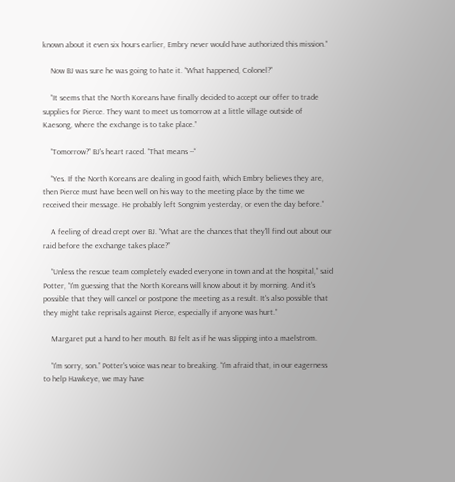known about it even six hours earlier, Embry never would have authorized this mission.”

    Now BJ was sure he was going to hate it. “What happened, Colonel?”

    “It seems that the North Koreans have finally decided to accept our offer to trade supplies for Pierce. They want to meet us tomorrow at a little village outside of Kaesong, where the exchange is to take place.”

    “Tomorrow?” BJ's heart raced. “That means --“

    “Yes. If the North Koreans are dealing in good faith, which Embry believes they are, then Pierce must have been well on his way to the meeting place by the time we received their message. He probably left Songnim yesterday, or even the day before.”

    A feeling of dread crept over BJ. “What are the chances that they'll find out about our raid before the exchange takes place?”

    “Unless the rescue team completely evaded everyone in town and at the hospital,” said Potter, “I'm guessing that the North Koreans will know about it by morning. And it's possible that they will cancel or postpone the meeting as a result. It's also possible that they might take reprisals against Pierce, especially if anyone was hurt.”

    Margaret put a hand to her mouth. BJ felt as if he was slipping into a maelstrom.

    “I'm sorry, son.” Potter's voice was near to breaking. “I'm afraid that, in our eagerness to help Hawkeye, we may have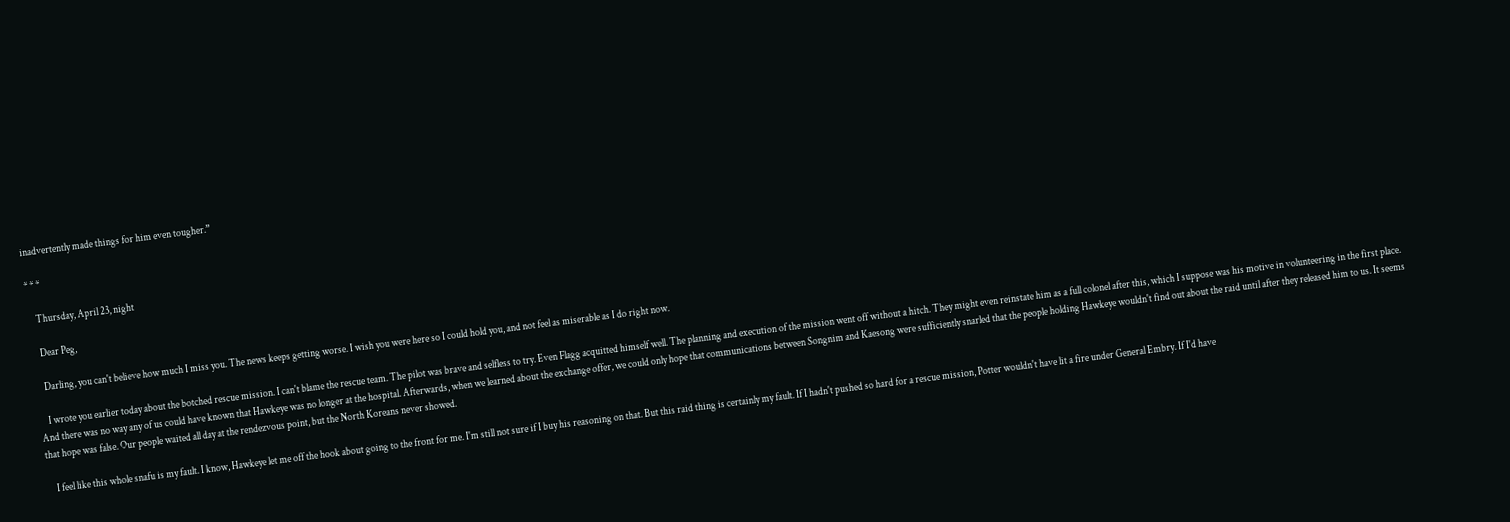inadvertently made things for him even tougher.”

* * *

    Thursday, April 23, night

    Dear Peg,

    Darling, you can't believe how much I miss you. The news keeps getting worse. I wish you were here so I could hold you, and not feel as miserable as I do right now.

    I wrote you earlier today about the botched rescue mission. I can't blame the rescue team. The pilot was brave and selfless to try. Even Flagg acquitted himself well. The planning and execution of the mission went off without a hitch. They might even reinstate him as a full colonel after this, which I suppose was his motive in volunteering in the first place. And there was no way any of us could have known that Hawkeye was no longer at the hospital. Afterwards, when we learned about the exchange offer, we could only hope that communications between Songnim and Kaesong were sufficiently snarled that the people holding Hawkeye wouldn't find out about the raid until after they released him to us. It seems that hope was false. Our people waited all day at the rendezvous point, but the North Koreans never showed.

    I feel like this whole snafu is my fault. I know, Hawkeye let me off the hook about going to the front for me. I'm still not sure if I buy his reasoning on that. But this raid thing is certainly my fault. If I hadn't pushed so hard for a rescue mission, Potter wouldn't have lit a fire under General Embry. If I'd have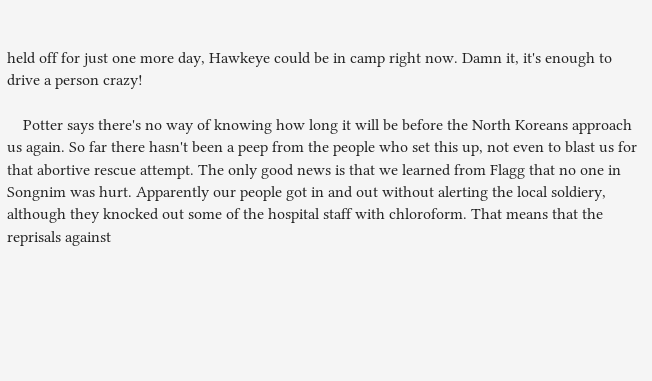held off for just one more day, Hawkeye could be in camp right now. Damn it, it's enough to drive a person crazy!

    Potter says there's no way of knowing how long it will be before the North Koreans approach us again. So far there hasn't been a peep from the people who set this up, not even to blast us for that abortive rescue attempt. The only good news is that we learned from Flagg that no one in Songnim was hurt. Apparently our people got in and out without alerting the local soldiery, although they knocked out some of the hospital staff with chloroform. That means that the reprisals against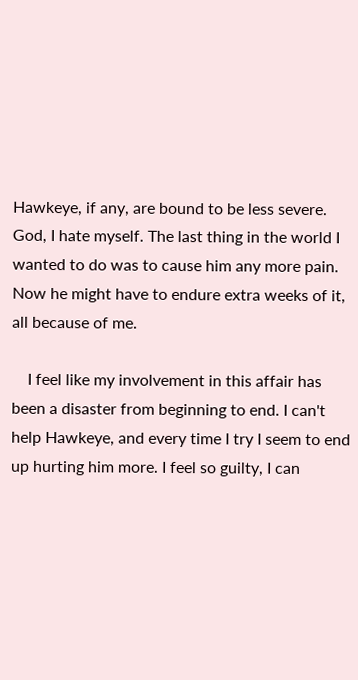Hawkeye, if any, are bound to be less severe. God, I hate myself. The last thing in the world I wanted to do was to cause him any more pain. Now he might have to endure extra weeks of it, all because of me.

    I feel like my involvement in this affair has been a disaster from beginning to end. I can't help Hawkeye, and every time I try I seem to end up hurting him more. I feel so guilty, I can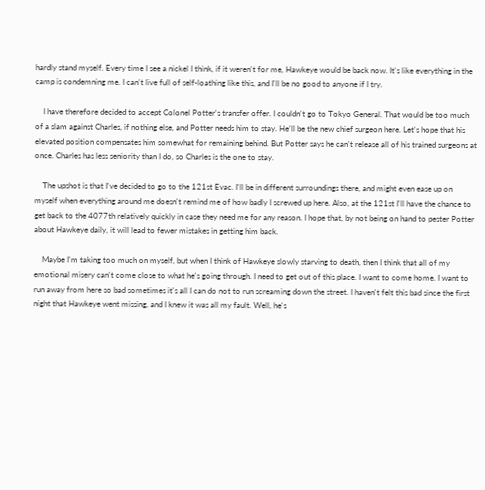hardly stand myself. Every time I see a nickel I think, if it weren't for me, Hawkeye would be back now. It's like everything in the camp is condemning me. I can't live full of self-loathing like this, and I'll be no good to anyone if I try.

    I have therefore decided to accept Colonel Potter's transfer offer. I couldn't go to Tokyo General. That would be too much of a slam against Charles, if nothing else, and Potter needs him to stay. He'll be the new chief surgeon here. Let's hope that his elevated position compensates him somewhat for remaining behind. But Potter says he can't release all of his trained surgeons at once. Charles has less seniority than I do, so Charles is the one to stay.

    The upshot is that I've decided to go to the 121st Evac. I'll be in different surroundings there, and might even ease up on myself when everything around me doesn't remind me of how badly I screwed up here. Also, at the 121st I'll have the chance to get back to the 4077th relatively quickly in case they need me for any reason. I hope that, by not being on hand to pester Potter about Hawkeye daily, it will lead to fewer mistakes in getting him back.

    Maybe I'm taking too much on myself, but when I think of Hawkeye slowly starving to death, then I think that all of my emotional misery can't come close to what he's going through. I need to get out of this place. I want to come home. I want to run away from here so bad sometimes it's all I can do not to run screaming down the street. I haven't felt this bad since the first night that Hawkeye went missing, and I knew it was all my fault. Well, he's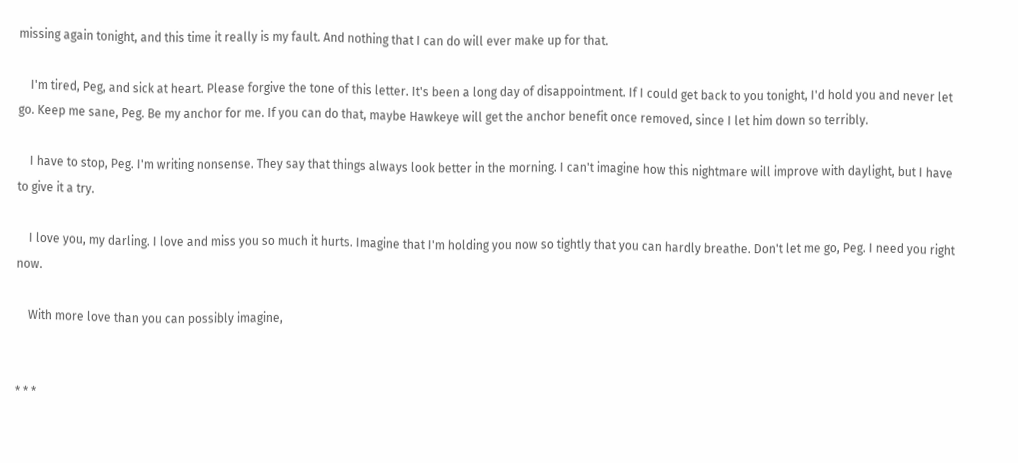missing again tonight, and this time it really is my fault. And nothing that I can do will ever make up for that.

    I'm tired, Peg, and sick at heart. Please forgive the tone of this letter. It's been a long day of disappointment. If I could get back to you tonight, I'd hold you and never let go. Keep me sane, Peg. Be my anchor for me. If you can do that, maybe Hawkeye will get the anchor benefit once removed, since I let him down so terribly.

    I have to stop, Peg. I'm writing nonsense. They say that things always look better in the morning. I can't imagine how this nightmare will improve with daylight, but I have to give it a try.

    I love you, my darling. I love and miss you so much it hurts. Imagine that I'm holding you now so tightly that you can hardly breathe. Don't let me go, Peg. I need you right now.

    With more love than you can possibly imagine,


* * *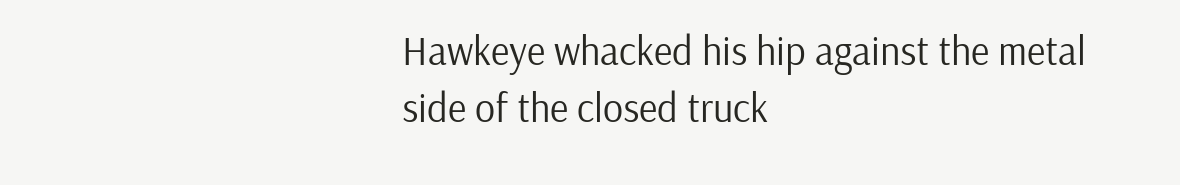Hawkeye whacked his hip against the metal side of the closed truck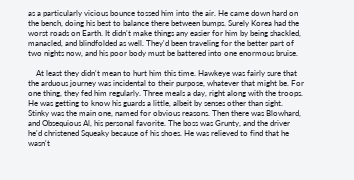as a particularly vicious bounce tossed him into the air. He came down hard on the bench, doing his best to balance there between bumps. Surely Korea had the worst roads on Earth. It didn't make things any easier for him by being shackled, manacled, and blindfolded as well. They'd been traveling for the better part of two nights now, and his poor body must be battered into one enormous bruise.

    At least they didn't mean to hurt him this time. Hawkeye was fairly sure that the arduous journey was incidental to their purpose, whatever that might be. For one thing, they fed him regularly. Three meals a day, right along with the troops. He was getting to know his guards a little, albeit by senses other than sight. Stinky was the main one, named for obvious reasons. Then there was Blowhard, and Obsequious Al, his personal favorite. The boss was Grunty, and the driver he'd christened Squeaky because of his shoes. He was relieved to find that he wasn't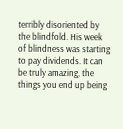terribly disoriented by the blindfold. His week of blindness was starting to pay dividends. It can be truly amazing, the things you end up being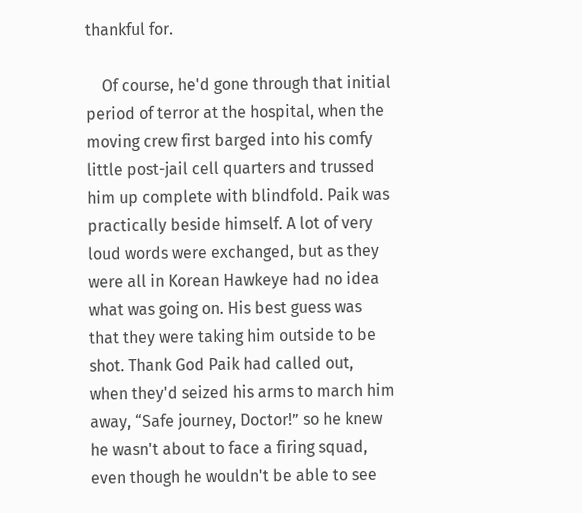thankful for.

    Of course, he'd gone through that initial period of terror at the hospital, when the moving crew first barged into his comfy little post-jail cell quarters and trussed him up complete with blindfold. Paik was practically beside himself. A lot of very loud words were exchanged, but as they were all in Korean Hawkeye had no idea what was going on. His best guess was that they were taking him outside to be shot. Thank God Paik had called out, when they'd seized his arms to march him away, “Safe journey, Doctor!” so he knew he wasn't about to face a firing squad, even though he wouldn't be able to see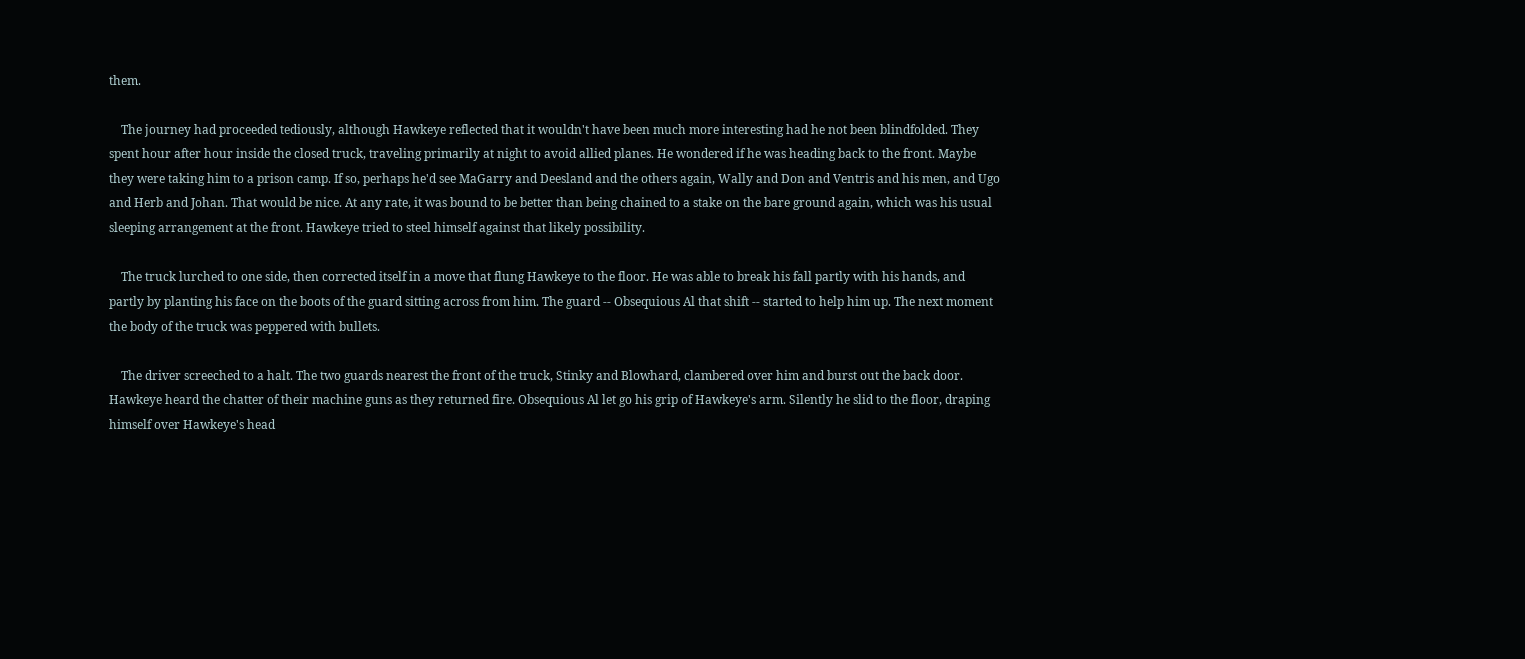them.

    The journey had proceeded tediously, although Hawkeye reflected that it wouldn't have been much more interesting had he not been blindfolded. They spent hour after hour inside the closed truck, traveling primarily at night to avoid allied planes. He wondered if he was heading back to the front. Maybe they were taking him to a prison camp. If so, perhaps he'd see MaGarry and Deesland and the others again, Wally and Don and Ventris and his men, and Ugo and Herb and Johan. That would be nice. At any rate, it was bound to be better than being chained to a stake on the bare ground again, which was his usual sleeping arrangement at the front. Hawkeye tried to steel himself against that likely possibility.

    The truck lurched to one side, then corrected itself in a move that flung Hawkeye to the floor. He was able to break his fall partly with his hands, and partly by planting his face on the boots of the guard sitting across from him. The guard -- Obsequious Al that shift -- started to help him up. The next moment the body of the truck was peppered with bullets.

    The driver screeched to a halt. The two guards nearest the front of the truck, Stinky and Blowhard, clambered over him and burst out the back door. Hawkeye heard the chatter of their machine guns as they returned fire. Obsequious Al let go his grip of Hawkeye's arm. Silently he slid to the floor, draping himself over Hawkeye's head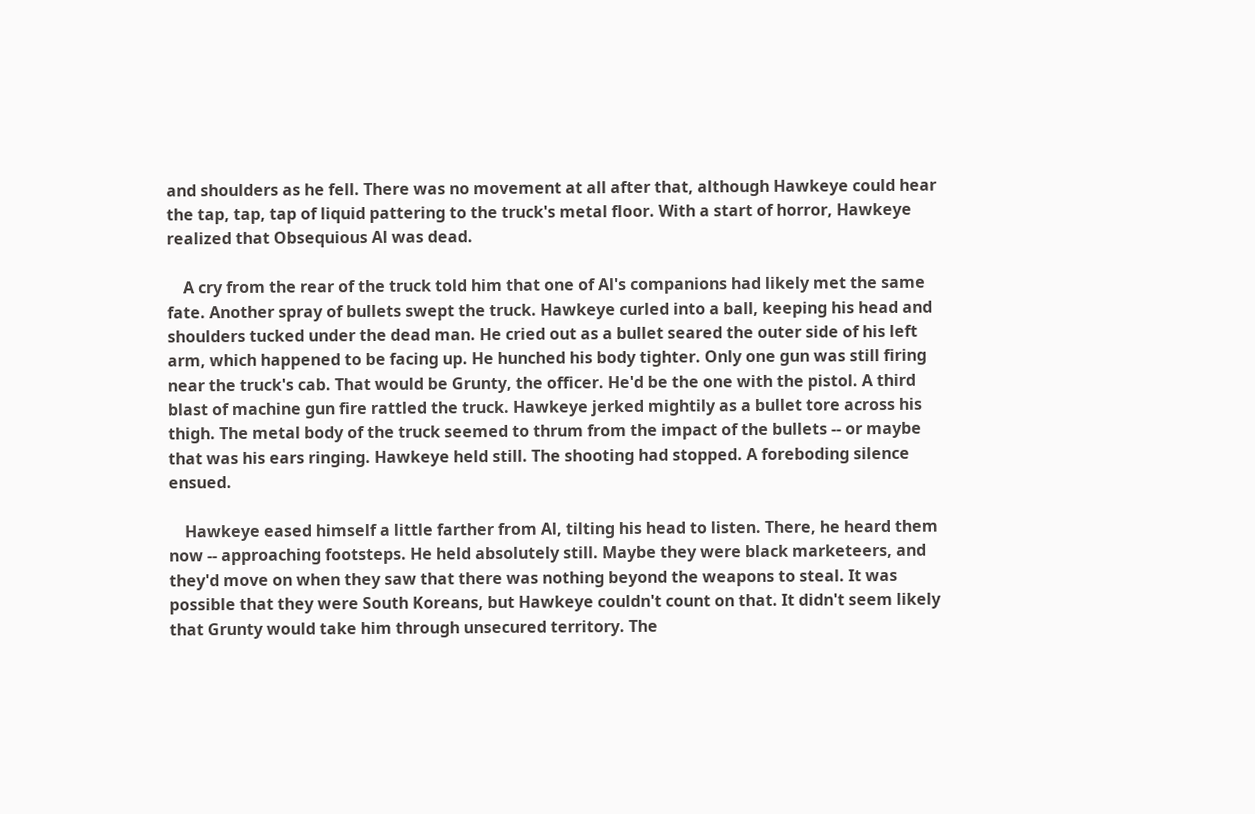and shoulders as he fell. There was no movement at all after that, although Hawkeye could hear the tap, tap, tap of liquid pattering to the truck's metal floor. With a start of horror, Hawkeye realized that Obsequious Al was dead.

    A cry from the rear of the truck told him that one of Al's companions had likely met the same fate. Another spray of bullets swept the truck. Hawkeye curled into a ball, keeping his head and shoulders tucked under the dead man. He cried out as a bullet seared the outer side of his left arm, which happened to be facing up. He hunched his body tighter. Only one gun was still firing near the truck's cab. That would be Grunty, the officer. He'd be the one with the pistol. A third blast of machine gun fire rattled the truck. Hawkeye jerked mightily as a bullet tore across his thigh. The metal body of the truck seemed to thrum from the impact of the bullets -- or maybe that was his ears ringing. Hawkeye held still. The shooting had stopped. A foreboding silence ensued.

    Hawkeye eased himself a little farther from Al, tilting his head to listen. There, he heard them now -- approaching footsteps. He held absolutely still. Maybe they were black marketeers, and they'd move on when they saw that there was nothing beyond the weapons to steal. It was possible that they were South Koreans, but Hawkeye couldn't count on that. It didn't seem likely that Grunty would take him through unsecured territory. The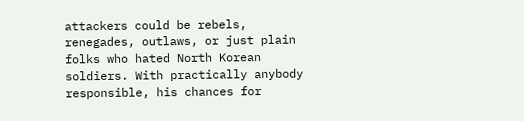attackers could be rebels, renegades, outlaws, or just plain folks who hated North Korean soldiers. With practically anybody responsible, his chances for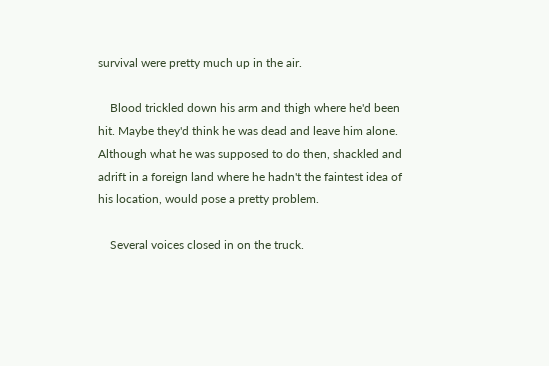survival were pretty much up in the air.

    Blood trickled down his arm and thigh where he'd been hit. Maybe they'd think he was dead and leave him alone. Although what he was supposed to do then, shackled and adrift in a foreign land where he hadn't the faintest idea of his location, would pose a pretty problem.

    Several voices closed in on the truck.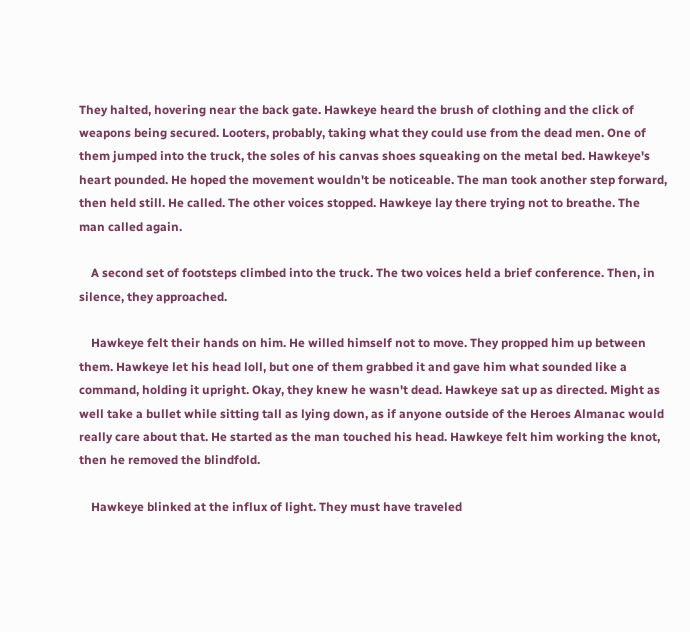They halted, hovering near the back gate. Hawkeye heard the brush of clothing and the click of weapons being secured. Looters, probably, taking what they could use from the dead men. One of them jumped into the truck, the soles of his canvas shoes squeaking on the metal bed. Hawkeye's heart pounded. He hoped the movement wouldn't be noticeable. The man took another step forward, then held still. He called. The other voices stopped. Hawkeye lay there trying not to breathe. The man called again.

    A second set of footsteps climbed into the truck. The two voices held a brief conference. Then, in silence, they approached.

    Hawkeye felt their hands on him. He willed himself not to move. They propped him up between them. Hawkeye let his head loll, but one of them grabbed it and gave him what sounded like a command, holding it upright. Okay, they knew he wasn't dead. Hawkeye sat up as directed. Might as well take a bullet while sitting tall as lying down, as if anyone outside of the Heroes Almanac would really care about that. He started as the man touched his head. Hawkeye felt him working the knot, then he removed the blindfold.

    Hawkeye blinked at the influx of light. They must have traveled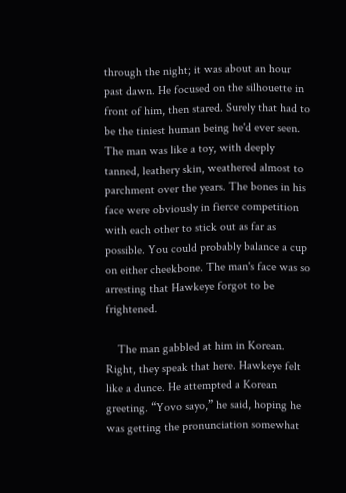through the night; it was about an hour past dawn. He focused on the silhouette in front of him, then stared. Surely that had to be the tiniest human being he'd ever seen. The man was like a toy, with deeply tanned, leathery skin, weathered almost to parchment over the years. The bones in his face were obviously in fierce competition with each other to stick out as far as possible. You could probably balance a cup on either cheekbone. The man's face was so arresting that Hawkeye forgot to be frightened.

    The man gabbled at him in Korean. Right, they speak that here. Hawkeye felt like a dunce. He attempted a Korean greeting. “Yovo sayo,” he said, hoping he was getting the pronunciation somewhat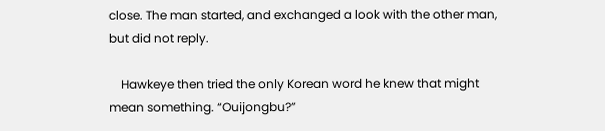close. The man started, and exchanged a look with the other man, but did not reply.

    Hawkeye then tried the only Korean word he knew that might mean something. “Ouijongbu?”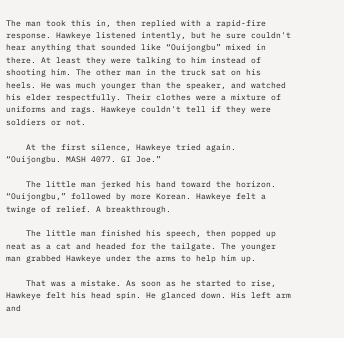The man took this in, then replied with a rapid-fire response. Hawkeye listened intently, but he sure couldn't hear anything that sounded like “Ouijongbu” mixed in there. At least they were talking to him instead of shooting him. The other man in the truck sat on his heels. He was much younger than the speaker, and watched his elder respectfully. Their clothes were a mixture of uniforms and rags. Hawkeye couldn't tell if they were soldiers or not.

    At the first silence, Hawkeye tried again. “Ouijongbu. MASH 4077. GI Joe.”

    The little man jerked his hand toward the horizon. “Ouijongbu,” followed by more Korean. Hawkeye felt a twinge of relief. A breakthrough.

    The little man finished his speech, then popped up neat as a cat and headed for the tailgate. The younger man grabbed Hawkeye under the arms to help him up.

    That was a mistake. As soon as he started to rise, Hawkeye felt his head spin. He glanced down. His left arm and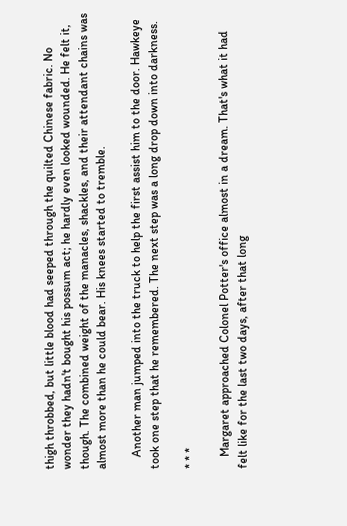thigh throbbed, but little blood had seeped through the quilted Chinese fabric. No wonder they hadn't bought his possum act; he hardly even looked wounded. He felt it, though. The combined weight of the manacles, shackles, and their attendant chains was almost more than he could bear. His knees started to tremble.

    Another man jumped into the truck to help the first assist him to the door. Hawkeye took one step that he remembered. The next step was a long drop down into darkness.

* * *

    Margaret approached Colonel Potter's office almost in a dream. That's what it had felt like for the last two days, after that long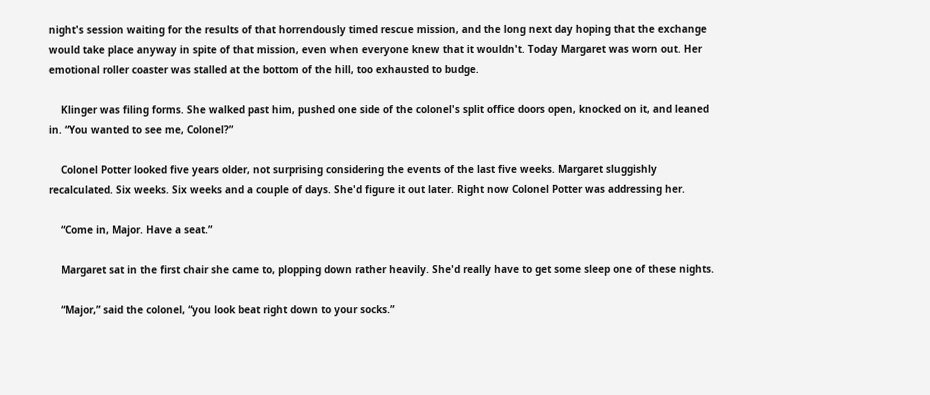night's session waiting for the results of that horrendously timed rescue mission, and the long next day hoping that the exchange would take place anyway in spite of that mission, even when everyone knew that it wouldn't. Today Margaret was worn out. Her emotional roller coaster was stalled at the bottom of the hill, too exhausted to budge.

    Klinger was filing forms. She walked past him, pushed one side of the colonel's split office doors open, knocked on it, and leaned in. “You wanted to see me, Colonel?”

    Colonel Potter looked five years older, not surprising considering the events of the last five weeks. Margaret sluggishly recalculated. Six weeks. Six weeks and a couple of days. She'd figure it out later. Right now Colonel Potter was addressing her.

    “Come in, Major. Have a seat.”

    Margaret sat in the first chair she came to, plopping down rather heavily. She'd really have to get some sleep one of these nights.

    “Major,” said the colonel, “you look beat right down to your socks.”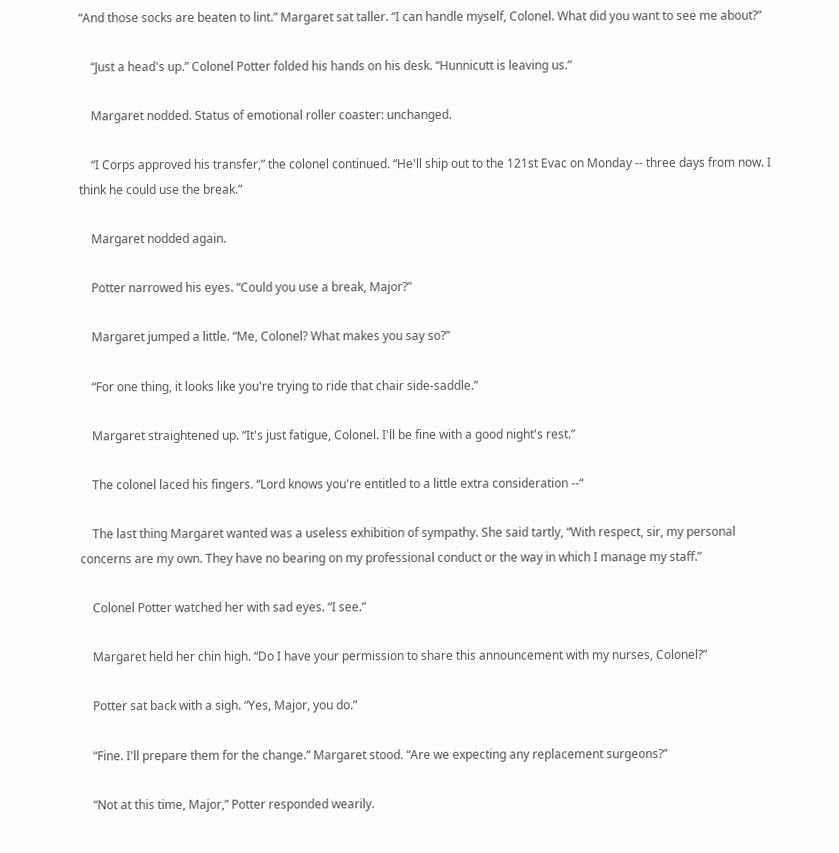“And those socks are beaten to lint.” Margaret sat taller. “I can handle myself, Colonel. What did you want to see me about?”

    “Just a head's up.” Colonel Potter folded his hands on his desk. “Hunnicutt is leaving us.”

    Margaret nodded. Status of emotional roller coaster: unchanged.

    “I Corps approved his transfer,” the colonel continued. “He'll ship out to the 121st Evac on Monday -- three days from now. I think he could use the break.”

    Margaret nodded again.

    Potter narrowed his eyes. “Could you use a break, Major?”

    Margaret jumped a little. “Me, Colonel? What makes you say so?”

    “For one thing, it looks like you're trying to ride that chair side-saddle.”

    Margaret straightened up. “It's just fatigue, Colonel. I'll be fine with a good night's rest.”

    The colonel laced his fingers. “Lord knows you're entitled to a little extra consideration --“

    The last thing Margaret wanted was a useless exhibition of sympathy. She said tartly, “With respect, sir, my personal concerns are my own. They have no bearing on my professional conduct or the way in which I manage my staff.”

    Colonel Potter watched her with sad eyes. “I see.”

    Margaret held her chin high. “Do I have your permission to share this announcement with my nurses, Colonel?”

    Potter sat back with a sigh. “Yes, Major, you do.”

    “Fine. I'll prepare them for the change.” Margaret stood. “Are we expecting any replacement surgeons?”

    “Not at this time, Major,” Potter responded wearily.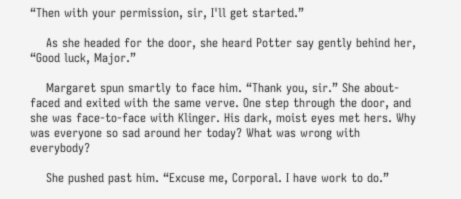“Then with your permission, sir, I'll get started.”

    As she headed for the door, she heard Potter say gently behind her, “Good luck, Major.”

    Margaret spun smartly to face him. “Thank you, sir.” She about-faced and exited with the same verve. One step through the door, and she was face-to-face with Klinger. His dark, moist eyes met hers. Why was everyone so sad around her today? What was wrong with everybody?

    She pushed past him. “Excuse me, Corporal. I have work to do.”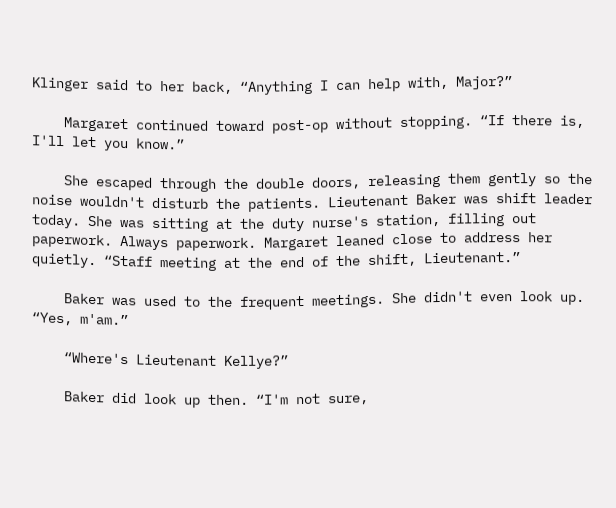Klinger said to her back, “Anything I can help with, Major?”

    Margaret continued toward post-op without stopping. “If there is, I'll let you know.”

    She escaped through the double doors, releasing them gently so the noise wouldn't disturb the patients. Lieutenant Baker was shift leader today. She was sitting at the duty nurse's station, filling out paperwork. Always paperwork. Margaret leaned close to address her quietly. “Staff meeting at the end of the shift, Lieutenant.”

    Baker was used to the frequent meetings. She didn't even look up. “Yes, m'am.”

    “Where's Lieutenant Kellye?”

    Baker did look up then. “I'm not sure,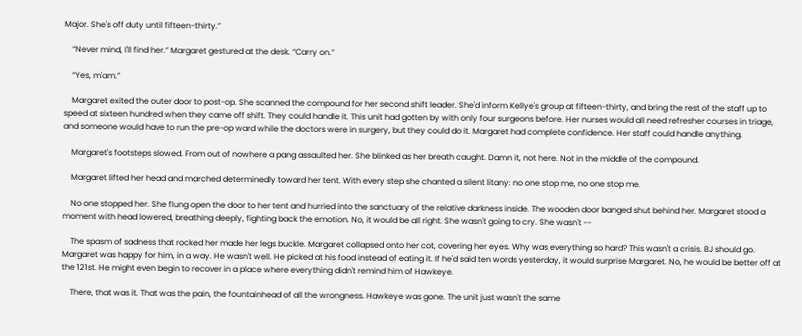Major. She's off duty until fifteen-thirty.”

    “Never mind, I'll find her.” Margaret gestured at the desk. “Carry on.”

    “Yes, m'am.”

    Margaret exited the outer door to post-op. She scanned the compound for her second shift leader. She'd inform Kellye's group at fifteen-thirty, and bring the rest of the staff up to speed at sixteen hundred when they came off shift. They could handle it. This unit had gotten by with only four surgeons before. Her nurses would all need refresher courses in triage, and someone would have to run the pre-op ward while the doctors were in surgery, but they could do it. Margaret had complete confidence. Her staff could handle anything.

    Margaret's footsteps slowed. From out of nowhere a pang assaulted her. She blinked as her breath caught. Damn it, not here. Not in the middle of the compound.

    Margaret lifted her head and marched determinedly toward her tent. With every step she chanted a silent litany: no one stop me, no one stop me.

    No one stopped her. She flung open the door to her tent and hurried into the sanctuary of the relative darkness inside. The wooden door banged shut behind her. Margaret stood a moment with head lowered, breathing deeply, fighting back the emotion. No, it would be all right. She wasn't going to cry. She wasn't --

    The spasm of sadness that rocked her made her legs buckle. Margaret collapsed onto her cot, covering her eyes. Why was everything so hard? This wasn't a crisis. BJ should go. Margaret was happy for him, in a way. He wasn't well. He picked at his food instead of eating it. If he'd said ten words yesterday, it would surprise Margaret. No, he would be better off at the 121st. He might even begin to recover in a place where everything didn't remind him of Hawkeye.

    There, that was it. That was the pain, the fountainhead of all the wrongness. Hawkeye was gone. The unit just wasn't the same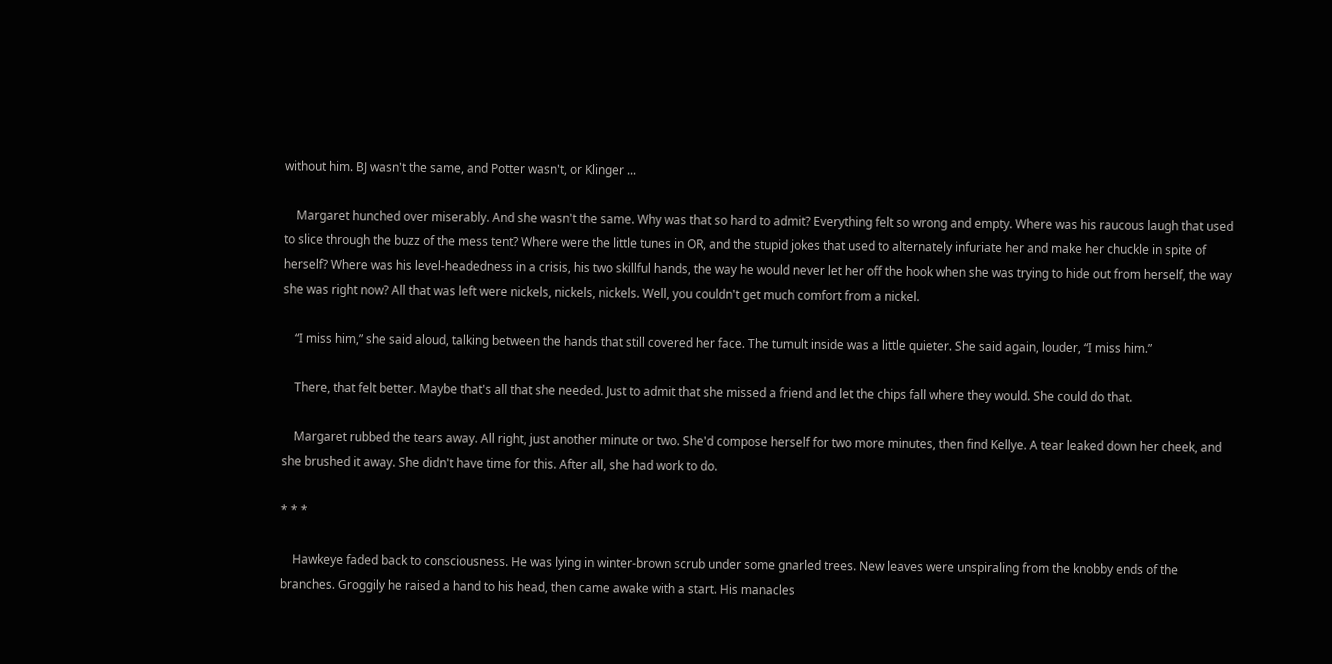without him. BJ wasn't the same, and Potter wasn't, or Klinger ...

    Margaret hunched over miserably. And she wasn't the same. Why was that so hard to admit? Everything felt so wrong and empty. Where was his raucous laugh that used to slice through the buzz of the mess tent? Where were the little tunes in OR, and the stupid jokes that used to alternately infuriate her and make her chuckle in spite of herself? Where was his level-headedness in a crisis, his two skillful hands, the way he would never let her off the hook when she was trying to hide out from herself, the way she was right now? All that was left were nickels, nickels, nickels. Well, you couldn't get much comfort from a nickel.

    “I miss him,” she said aloud, talking between the hands that still covered her face. The tumult inside was a little quieter. She said again, louder, “I miss him.”

    There, that felt better. Maybe that's all that she needed. Just to admit that she missed a friend and let the chips fall where they would. She could do that.

    Margaret rubbed the tears away. All right, just another minute or two. She'd compose herself for two more minutes, then find Kellye. A tear leaked down her cheek, and she brushed it away. She didn't have time for this. After all, she had work to do.

* * *

    Hawkeye faded back to consciousness. He was lying in winter-brown scrub under some gnarled trees. New leaves were unspiraling from the knobby ends of the branches. Groggily he raised a hand to his head, then came awake with a start. His manacles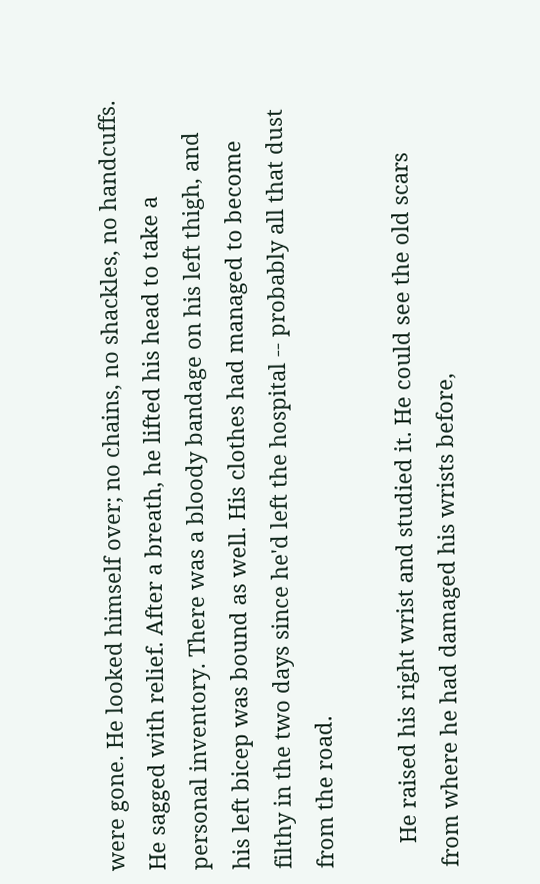were gone. He looked himself over; no chains, no shackles, no handcuffs. He sagged with relief. After a breath, he lifted his head to take a personal inventory. There was a bloody bandage on his left thigh, and his left bicep was bound as well. His clothes had managed to become filthy in the two days since he'd left the hospital -- probably all that dust from the road.

    He raised his right wrist and studied it. He could see the old scars from where he had damaged his wrists before,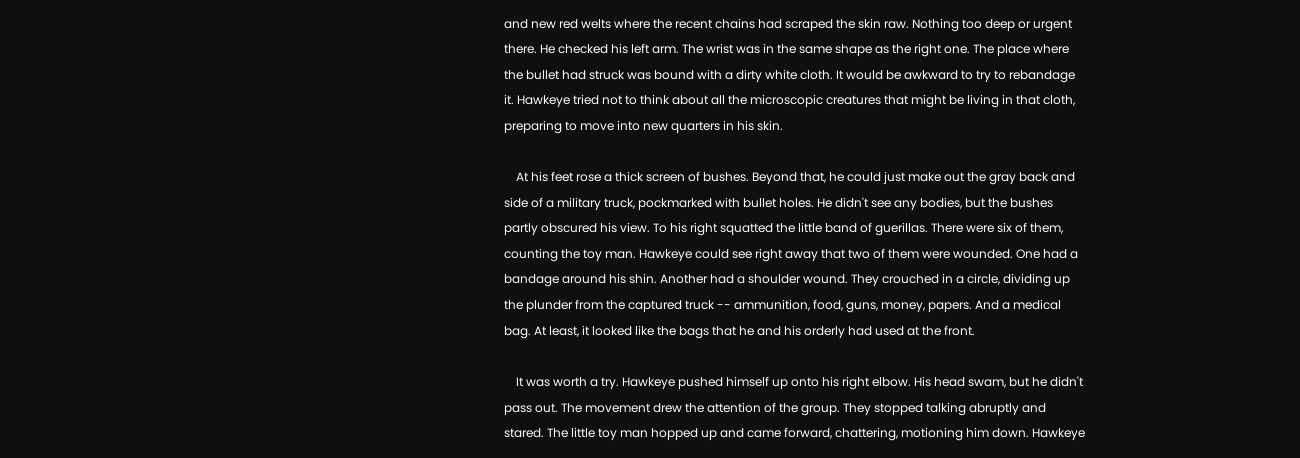and new red welts where the recent chains had scraped the skin raw. Nothing too deep or urgent there. He checked his left arm. The wrist was in the same shape as the right one. The place where the bullet had struck was bound with a dirty white cloth. It would be awkward to try to rebandage it. Hawkeye tried not to think about all the microscopic creatures that might be living in that cloth, preparing to move into new quarters in his skin.

    At his feet rose a thick screen of bushes. Beyond that, he could just make out the gray back and side of a military truck, pockmarked with bullet holes. He didn't see any bodies, but the bushes partly obscured his view. To his right squatted the little band of guerillas. There were six of them, counting the toy man. Hawkeye could see right away that two of them were wounded. One had a bandage around his shin. Another had a shoulder wound. They crouched in a circle, dividing up the plunder from the captured truck -- ammunition, food, guns, money, papers. And a medical bag. At least, it looked like the bags that he and his orderly had used at the front.

    It was worth a try. Hawkeye pushed himself up onto his right elbow. His head swam, but he didn't pass out. The movement drew the attention of the group. They stopped talking abruptly and stared. The little toy man hopped up and came forward, chattering, motioning him down. Hawkeye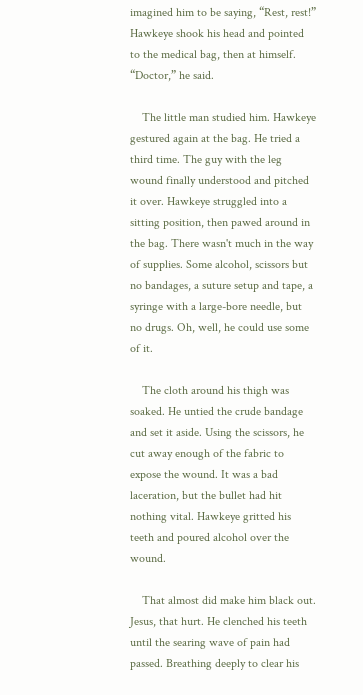imagined him to be saying, “Rest, rest!” Hawkeye shook his head and pointed to the medical bag, then at himself. “Doctor,” he said.

    The little man studied him. Hawkeye gestured again at the bag. He tried a third time. The guy with the leg wound finally understood and pitched it over. Hawkeye struggled into a sitting position, then pawed around in the bag. There wasn't much in the way of supplies. Some alcohol, scissors but no bandages, a suture setup and tape, a syringe with a large-bore needle, but no drugs. Oh, well, he could use some of it.

    The cloth around his thigh was soaked. He untied the crude bandage and set it aside. Using the scissors, he cut away enough of the fabric to expose the wound. It was a bad laceration, but the bullet had hit nothing vital. Hawkeye gritted his teeth and poured alcohol over the wound.

    That almost did make him black out. Jesus, that hurt. He clenched his teeth until the searing wave of pain had passed. Breathing deeply to clear his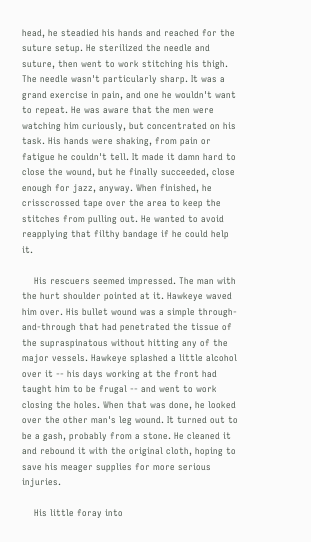head, he steadied his hands and reached for the suture setup. He sterilized the needle and suture, then went to work stitching his thigh. The needle wasn't particularly sharp. It was a grand exercise in pain, and one he wouldn't want to repeat. He was aware that the men were watching him curiously, but concentrated on his task. His hands were shaking, from pain or fatigue he couldn't tell. It made it damn hard to close the wound, but he finally succeeded, close enough for jazz, anyway. When finished, he crisscrossed tape over the area to keep the stitches from pulling out. He wanted to avoid reapplying that filthy bandage if he could help it.

    His rescuers seemed impressed. The man with the hurt shoulder pointed at it. Hawkeye waved him over. His bullet wound was a simple through-and-through that had penetrated the tissue of the supraspinatous without hitting any of the major vessels. Hawkeye splashed a little alcohol over it -- his days working at the front had taught him to be frugal -- and went to work closing the holes. When that was done, he looked over the other man's leg wound. It turned out to be a gash, probably from a stone. He cleaned it and rebound it with the original cloth, hoping to save his meager supplies for more serious injuries.

    His little foray into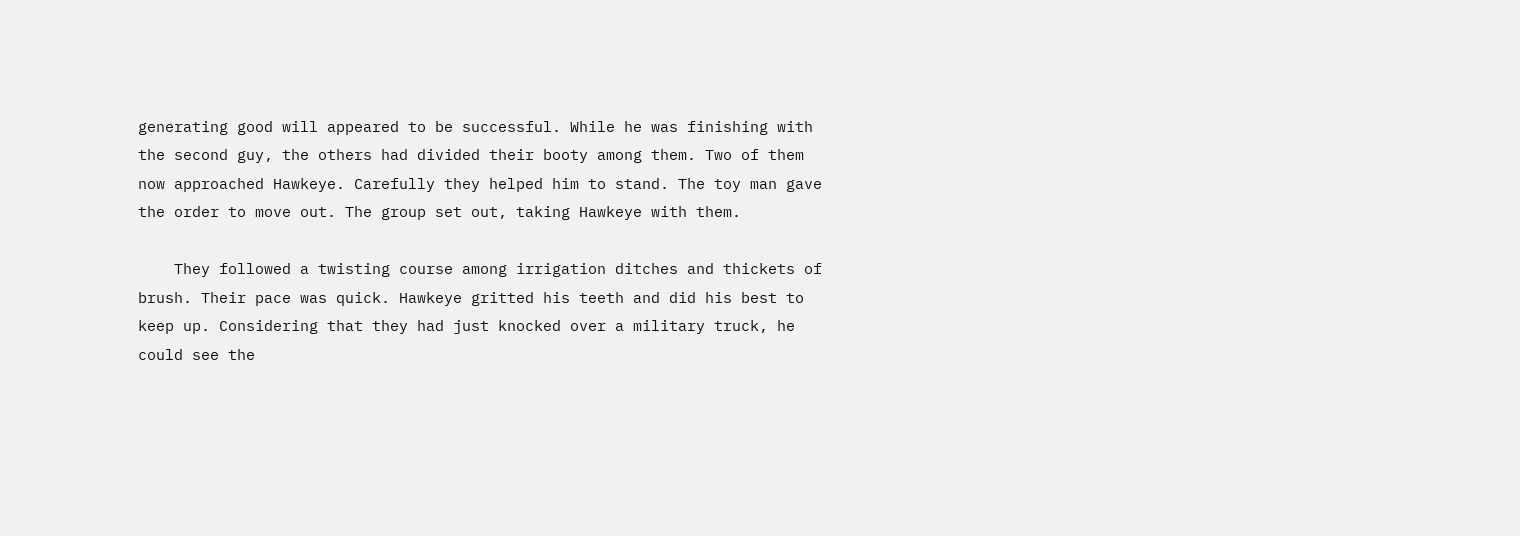generating good will appeared to be successful. While he was finishing with the second guy, the others had divided their booty among them. Two of them now approached Hawkeye. Carefully they helped him to stand. The toy man gave the order to move out. The group set out, taking Hawkeye with them.

    They followed a twisting course among irrigation ditches and thickets of brush. Their pace was quick. Hawkeye gritted his teeth and did his best to keep up. Considering that they had just knocked over a military truck, he could see the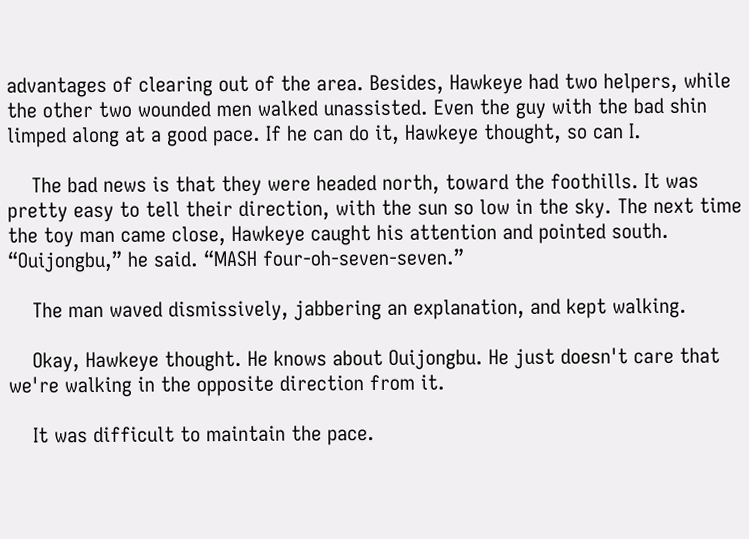advantages of clearing out of the area. Besides, Hawkeye had two helpers, while the other two wounded men walked unassisted. Even the guy with the bad shin limped along at a good pace. If he can do it, Hawkeye thought, so can I.

    The bad news is that they were headed north, toward the foothills. It was pretty easy to tell their direction, with the sun so low in the sky. The next time the toy man came close, Hawkeye caught his attention and pointed south. “Ouijongbu,” he said. “MASH four-oh-seven-seven.”

    The man waved dismissively, jabbering an explanation, and kept walking.

    Okay, Hawkeye thought. He knows about Ouijongbu. He just doesn't care that we're walking in the opposite direction from it.

    It was difficult to maintain the pace.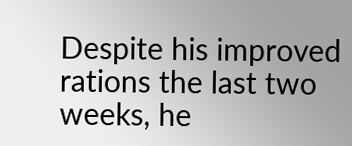Despite his improved rations the last two weeks, he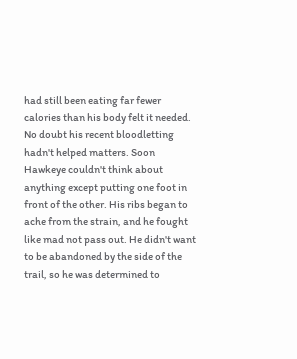had still been eating far fewer calories than his body felt it needed. No doubt his recent bloodletting hadn't helped matters. Soon Hawkeye couldn't think about anything except putting one foot in front of the other. His ribs began to ache from the strain, and he fought like mad not pass out. He didn't want to be abandoned by the side of the trail, so he was determined to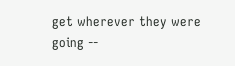get wherever they were going --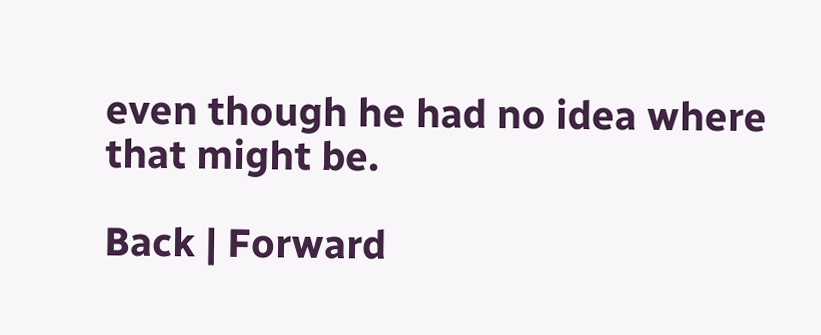even though he had no idea where that might be.

Back | Forward